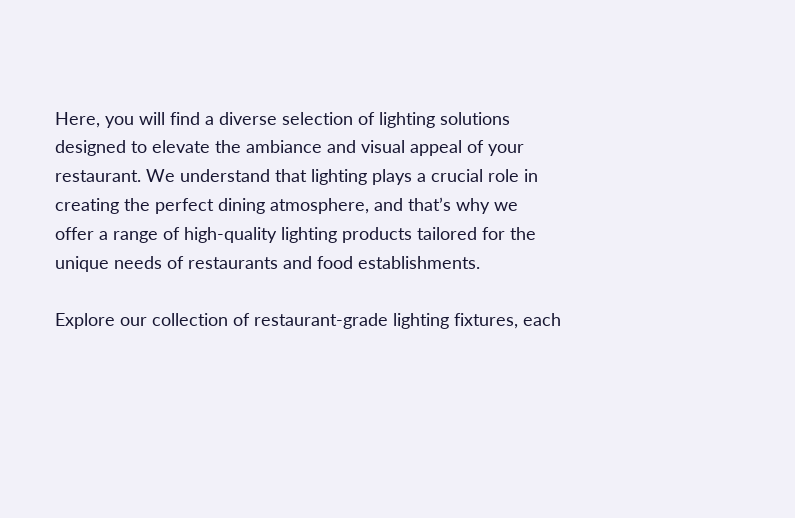Here, you will find a diverse selection of lighting solutions designed to elevate the ambiance and visual appeal of your restaurant. We understand that lighting plays a crucial role in creating the perfect dining atmosphere, and that’s why we offer a range of high-quality lighting products tailored for the unique needs of restaurants and food establishments.

Explore our collection of restaurant-grade lighting fixtures, each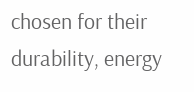chosen for their durability, energy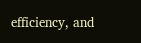efficiency, and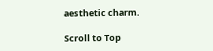aesthetic charm.

Scroll to Top